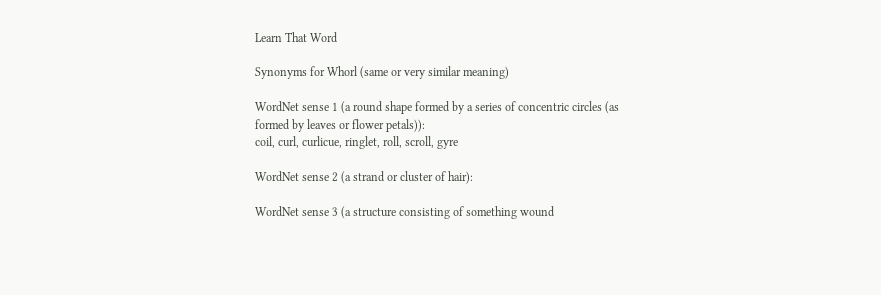Learn That Word

Synonyms for Whorl (same or very similar meaning)

WordNet sense 1 (a round shape formed by a series of concentric circles (as formed by leaves or flower petals)):
coil, curl, curlicue, ringlet, roll, scroll, gyre

WordNet sense 2 (a strand or cluster of hair):

WordNet sense 3 (a structure consisting of something wound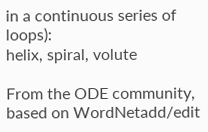in a continuous series of loops):
helix, spiral, volute

From the ODE community, based on WordNetadd/edit